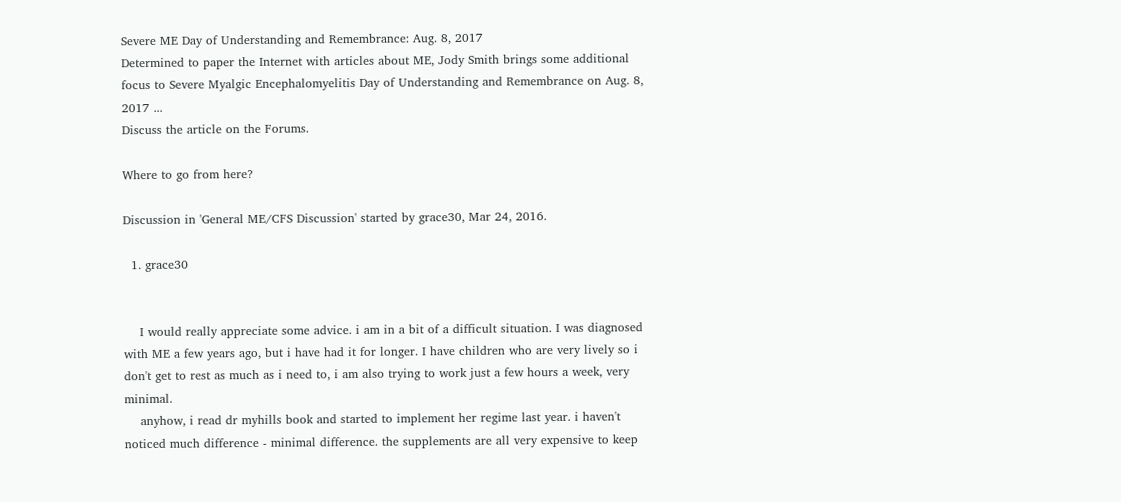Severe ME Day of Understanding and Remembrance: Aug. 8, 2017
Determined to paper the Internet with articles about ME, Jody Smith brings some additional focus to Severe Myalgic Encephalomyelitis Day of Understanding and Remembrance on Aug. 8, 2017 ...
Discuss the article on the Forums.

Where to go from here?

Discussion in 'General ME/CFS Discussion' started by grace30, Mar 24, 2016.

  1. grace30


    I would really appreciate some advice. i am in a bit of a difficult situation. I was diagnosed with ME a few years ago, but i have had it for longer. I have children who are very lively so i don't get to rest as much as i need to, i am also trying to work just a few hours a week, very minimal.
    anyhow, i read dr myhills book and started to implement her regime last year. i haven't noticed much difference - minimal difference. the supplements are all very expensive to keep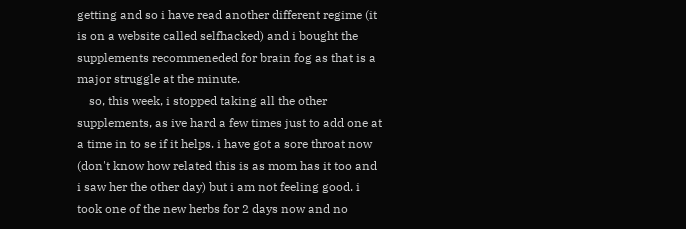getting and so i have read another different regime (it is on a website called selfhacked) and i bought the supplements recommeneded for brain fog as that is a major struggle at the minute.
    so, this week, i stopped taking all the other supplements, as ive hard a few times just to add one at a time in to se if it helps. i have got a sore throat now (don't know how related this is as mom has it too and i saw her the other day) but i am not feeling good. i took one of the new herbs for 2 days now and no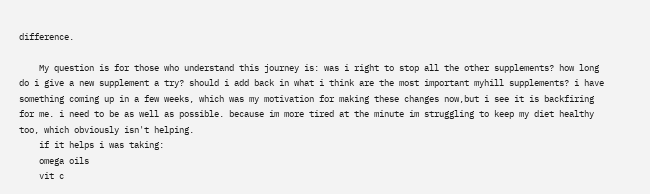difference.

    My question is for those who understand this journey is: was i right to stop all the other supplements? how long do i give a new supplement a try? should i add back in what i think are the most important myhill supplements? i have something coming up in a few weeks, which was my motivation for making these changes now,but i see it is backfiring for me. i need to be as well as possible. because im more tired at the minute im struggling to keep my diet healthy too, which obviously isn't helping.
    if it helps i was taking:
    omega oils
    vit c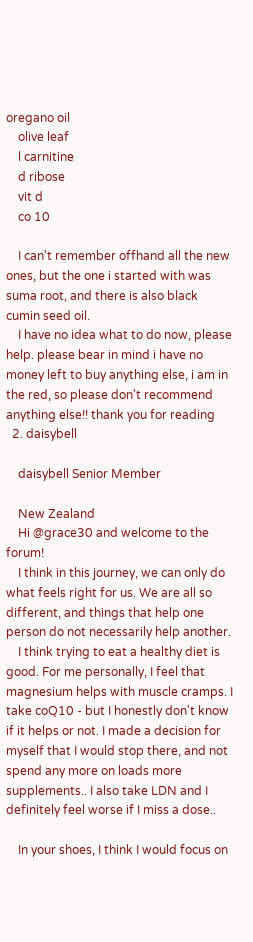oregano oil
    olive leaf
    l carnitine
    d ribose
    vit d
    co 10

    I can't remember offhand all the new ones, but the one i started with was suma root, and there is also black cumin seed oil.
    I have no idea what to do now, please help. please bear in mind i have no money left to buy anything else, i am in the red, so please don't recommend anything else!! thank you for reading
  2. daisybell

    daisybell Senior Member

    New Zealand
    Hi @grace30 and welcome to the forum!
    I think in this journey, we can only do what feels right for us. We are all so different, and things that help one person do not necessarily help another.
    I think trying to eat a healthy diet is good. For me personally, I feel that magnesium helps with muscle cramps. I take coQ10 - but I honestly don't know if it helps or not. I made a decision for myself that I would stop there, and not spend any more on loads more supplements.. I also take LDN and I definitely feel worse if I miss a dose..

    In your shoes, I think I would focus on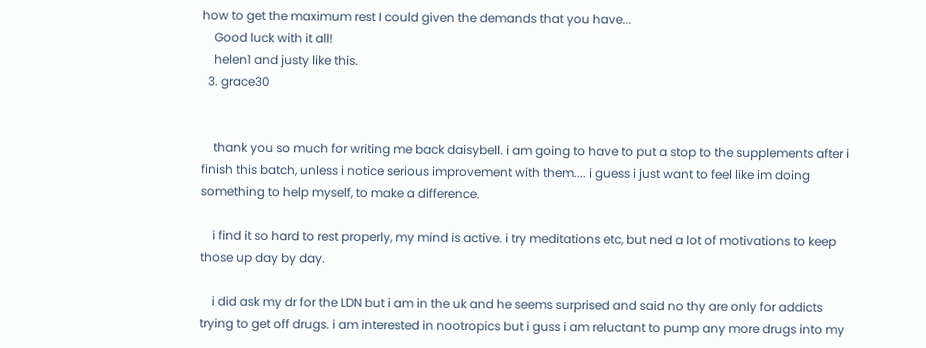how to get the maximum rest I could given the demands that you have...
    Good luck with it all!
    helen1 and justy like this.
  3. grace30


    thank you so much for writing me back daisybell. i am going to have to put a stop to the supplements after i finish this batch, unless i notice serious improvement with them.... i guess i just want to feel like im doing something to help myself, to make a difference.

    i find it so hard to rest properly, my mind is active. i try meditations etc, but ned a lot of motivations to keep those up day by day.

    i did ask my dr for the LDN but i am in the uk and he seems surprised and said no thy are only for addicts trying to get off drugs. i am interested in nootropics but i guss i am reluctant to pump any more drugs into my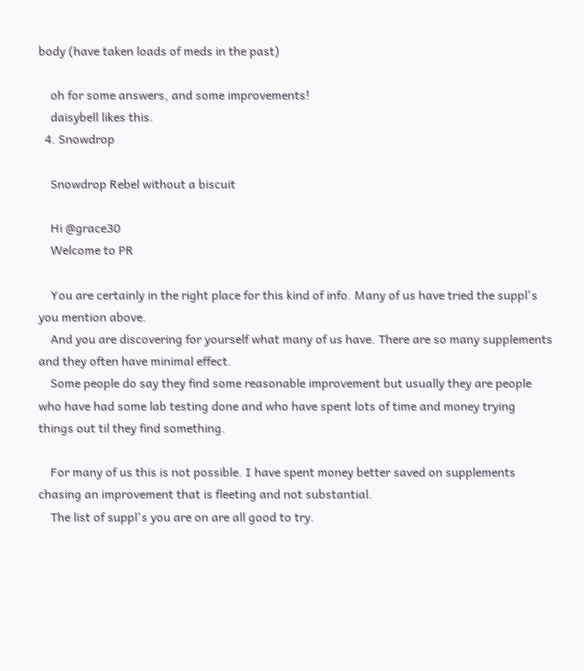body (have taken loads of meds in the past)

    oh for some answers, and some improvements!
    daisybell likes this.
  4. Snowdrop

    Snowdrop Rebel without a biscuit

    Hi @grace30
    Welcome to PR

    You are certainly in the right place for this kind of info. Many of us have tried the suppl's you mention above.
    And you are discovering for yourself what many of us have. There are so many supplements and they often have minimal effect.
    Some people do say they find some reasonable improvement but usually they are people who have had some lab testing done and who have spent lots of time and money trying things out til they find something.

    For many of us this is not possible. I have spent money better saved on supplements chasing an improvement that is fleeting and not substantial.
    The list of suppl's you are on are all good to try.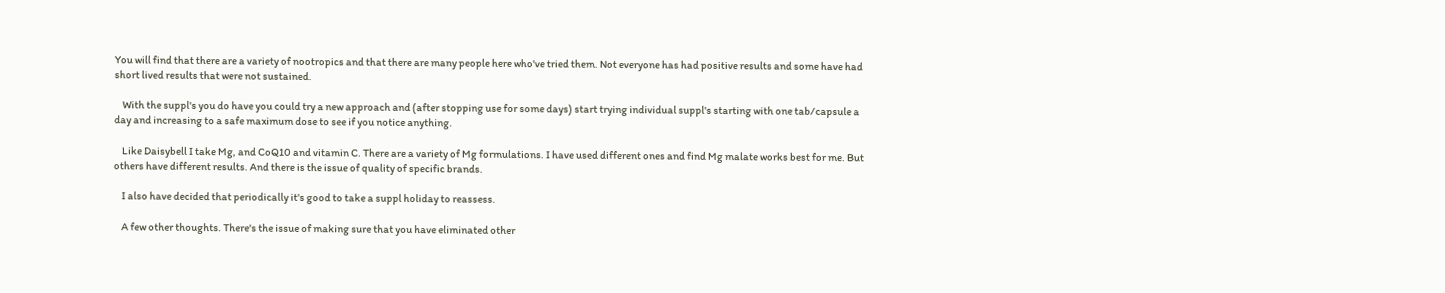You will find that there are a variety of nootropics and that there are many people here who've tried them. Not everyone has had positive results and some have had short lived results that were not sustained.

    With the suppl's you do have you could try a new approach and (after stopping use for some days) start trying individual suppl's starting with one tab/capsule a day and increasing to a safe maximum dose to see if you notice anything.

    Like Daisybell I take Mg, and CoQ10 and vitamin C. There are a variety of Mg formulations. I have used different ones and find Mg malate works best for me. But others have different results. And there is the issue of quality of specific brands.

    I also have decided that periodically it's good to take a suppl holiday to reassess.

    A few other thoughts. There's the issue of making sure that you have eliminated other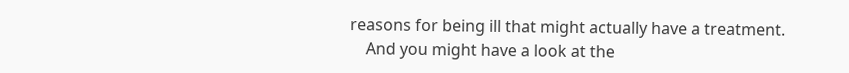reasons for being ill that might actually have a treatment.
    And you might have a look at the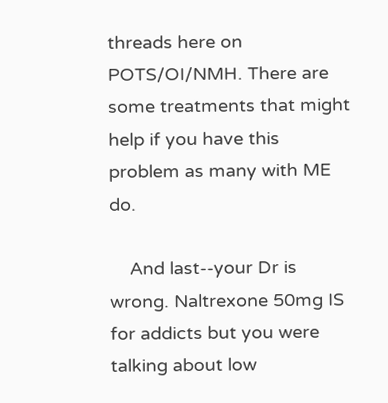threads here on POTS/OI/NMH. There are some treatments that might help if you have this problem as many with ME do.

    And last--your Dr is wrong. Naltrexone 50mg IS for addicts but you were talking about low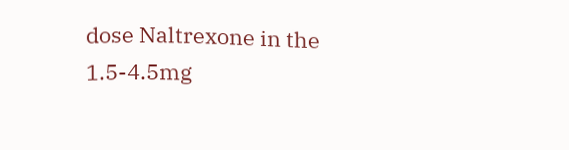dose Naltrexone in the 1.5-4.5mg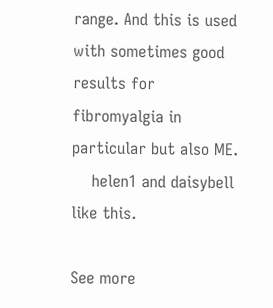range. And this is used with sometimes good results for fibromyalgia in particular but also ME.
    helen1 and daisybell like this.

See more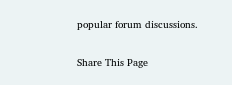popular forum discussions.

Share This Page